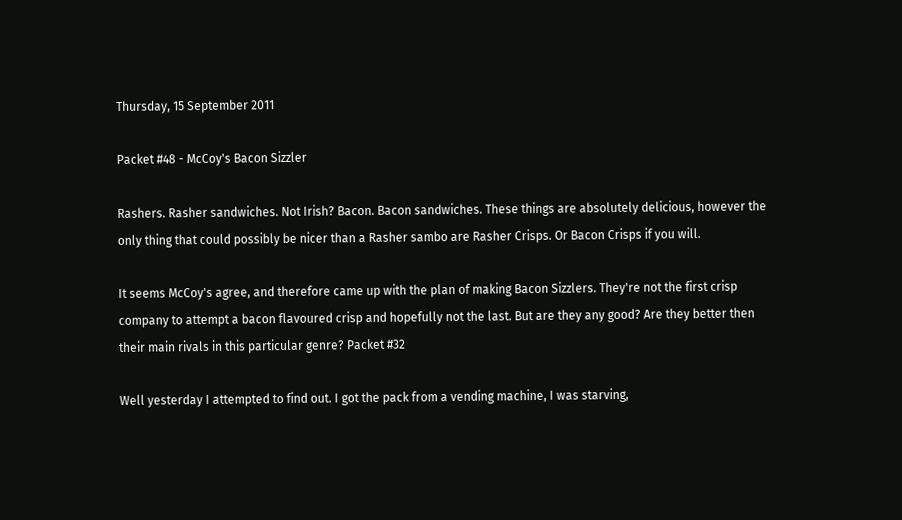Thursday, 15 September 2011

Packet #48 - McCoy's Bacon Sizzler

Rashers. Rasher sandwiches. Not Irish? Bacon. Bacon sandwiches. These things are absolutely delicious, however the only thing that could possibly be nicer than a Rasher sambo are Rasher Crisps. Or Bacon Crisps if you will.

It seems McCoy's agree, and therefore came up with the plan of making Bacon Sizzlers. They're not the first crisp company to attempt a bacon flavoured crisp and hopefully not the last. But are they any good? Are they better then their main rivals in this particular genre? Packet #32

Well yesterday I attempted to find out. I got the pack from a vending machine, I was starving,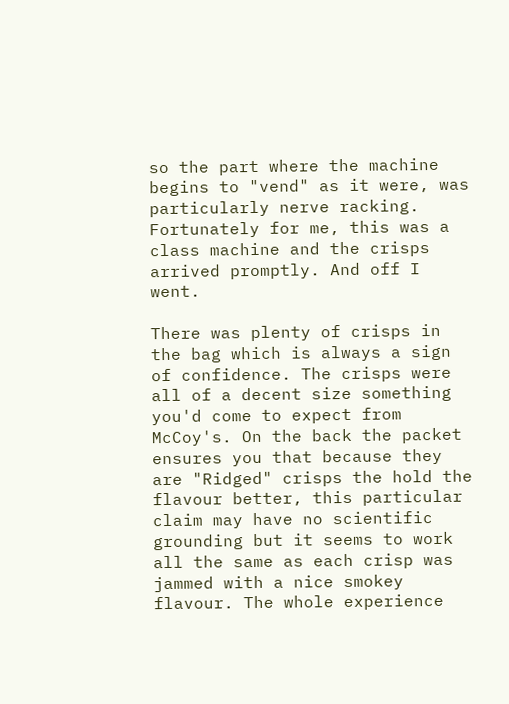so the part where the machine begins to "vend" as it were, was particularly nerve racking. Fortunately for me, this was a class machine and the crisps arrived promptly. And off I went.

There was plenty of crisps in the bag which is always a sign of confidence. The crisps were all of a decent size something you'd come to expect from McCoy's. On the back the packet ensures you that because they are "Ridged" crisps the hold the flavour better, this particular claim may have no scientific grounding but it seems to work all the same as each crisp was jammed with a nice smokey flavour. The whole experience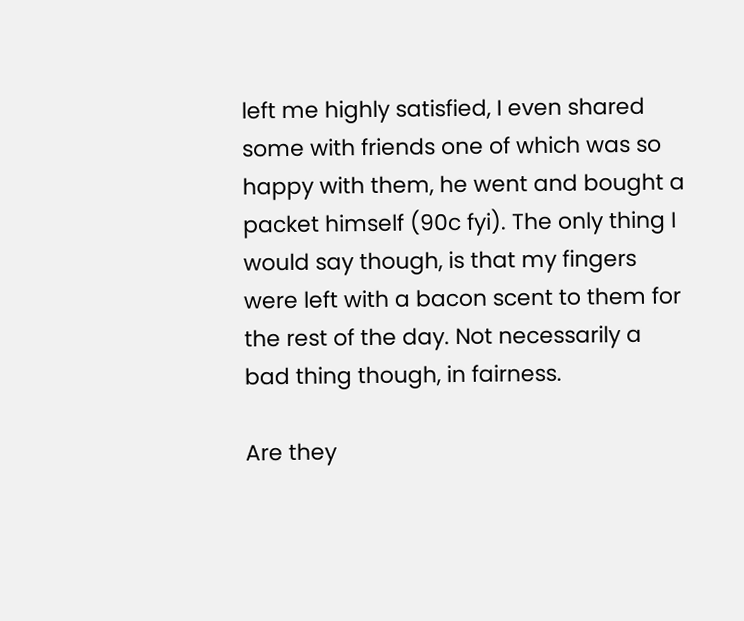left me highly satisfied, I even shared some with friends one of which was so happy with them, he went and bought a packet himself (90c fyi). The only thing I would say though, is that my fingers were left with a bacon scent to them for the rest of the day. Not necessarily a bad thing though, in fairness.

Are they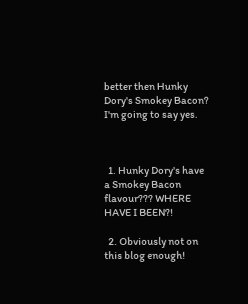better then Hunky Dory's Smokey Bacon? I'm going to say yes.



  1. Hunky Dory's have a Smokey Bacon flavour??? WHERE HAVE I BEEN?!

  2. Obviously not on this blog enough!